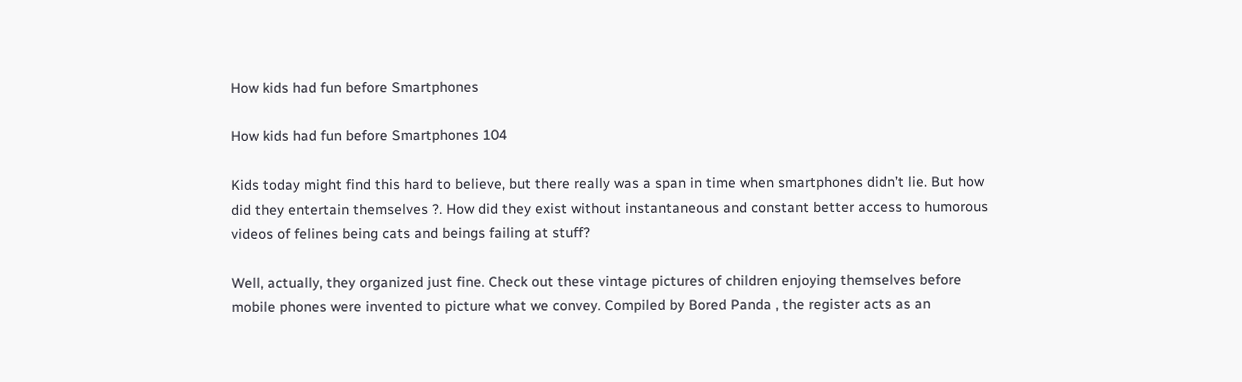How kids had fun before Smartphones

How kids had fun before Smartphones 104

Kids today might find this hard to believe, but there really was a span in time when smartphones didn’t lie. But how did they entertain themselves ?. How did they exist without instantaneous and constant better access to humorous videos of felines being cats and beings failing at stuff?

Well, actually, they organized just fine. Check out these vintage pictures of children enjoying themselves before mobile phones were invented to picture what we convey. Compiled by Bored Panda , the register acts as an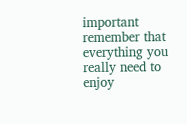important remember that everything you really need to enjoy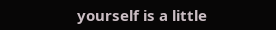yourself is a little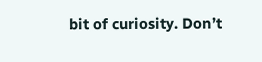bit of curiosity. Don’t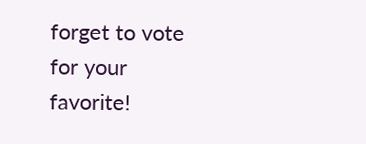forget to vote for your favorite!